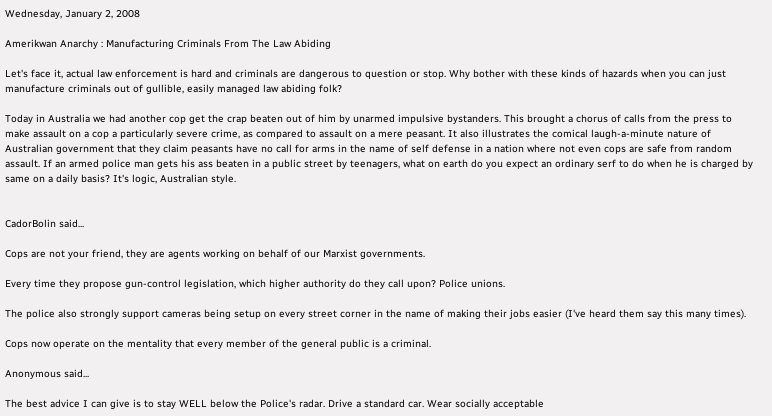Wednesday, January 2, 2008

Amerikwan Anarchy : Manufacturing Criminals From The Law Abiding

Let's face it, actual law enforcement is hard and criminals are dangerous to question or stop. Why bother with these kinds of hazards when you can just manufacture criminals out of gullible, easily managed law abiding folk?

Today in Australia we had another cop get the crap beaten out of him by unarmed impulsive bystanders. This brought a chorus of calls from the press to make assault on a cop a particularly severe crime, as compared to assault on a mere peasant. It also illustrates the comical laugh-a-minute nature of Australian government that they claim peasants have no call for arms in the name of self defense in a nation where not even cops are safe from random assault. If an armed police man gets his ass beaten in a public street by teenagers, what on earth do you expect an ordinary serf to do when he is charged by same on a daily basis? It's logic, Australian style.


CadorBolin said...

Cops are not your friend, they are agents working on behalf of our Marxist governments.

Every time they propose gun-control legislation, which higher authority do they call upon? Police unions.

The police also strongly support cameras being setup on every street corner in the name of making their jobs easier (I've heard them say this many times).

Cops now operate on the mentality that every member of the general public is a criminal.

Anonymous said...

The best advice I can give is to stay WELL below the Police's radar. Drive a standard car. Wear socially acceptable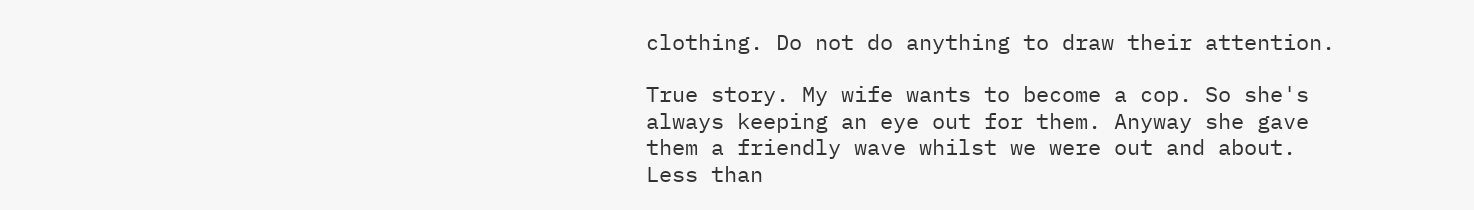clothing. Do not do anything to draw their attention.

True story. My wife wants to become a cop. So she's always keeping an eye out for them. Anyway she gave them a friendly wave whilst we were out and about. Less than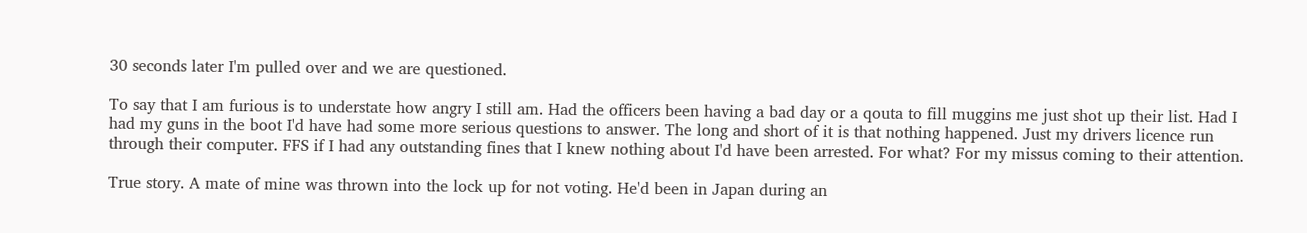30 seconds later I'm pulled over and we are questioned.

To say that I am furious is to understate how angry I still am. Had the officers been having a bad day or a qouta to fill muggins me just shot up their list. Had I had my guns in the boot I'd have had some more serious questions to answer. The long and short of it is that nothing happened. Just my drivers licence run through their computer. FFS if I had any outstanding fines that I knew nothing about I'd have been arrested. For what? For my missus coming to their attention.

True story. A mate of mine was thrown into the lock up for not voting. He'd been in Japan during an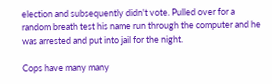election and subsequently didn't vote. Pulled over for a random breath test his name run through the computer and he was arrested and put into jail for the night.

Cops have many many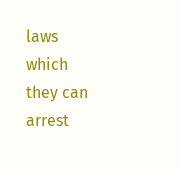laws which they can arrest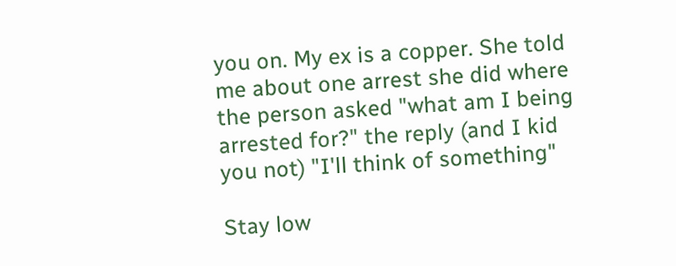you on. My ex is a copper. She told me about one arrest she did where the person asked "what am I being arrested for?" the reply (and I kid you not) "I'll think of something"

Stay low